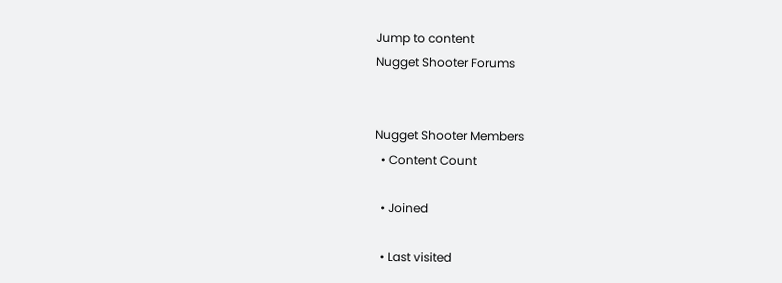Jump to content
Nugget Shooter Forums


Nugget Shooter Members
  • Content Count

  • Joined

  • Last visited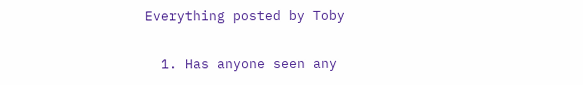Everything posted by Toby

  1. Has anyone seen any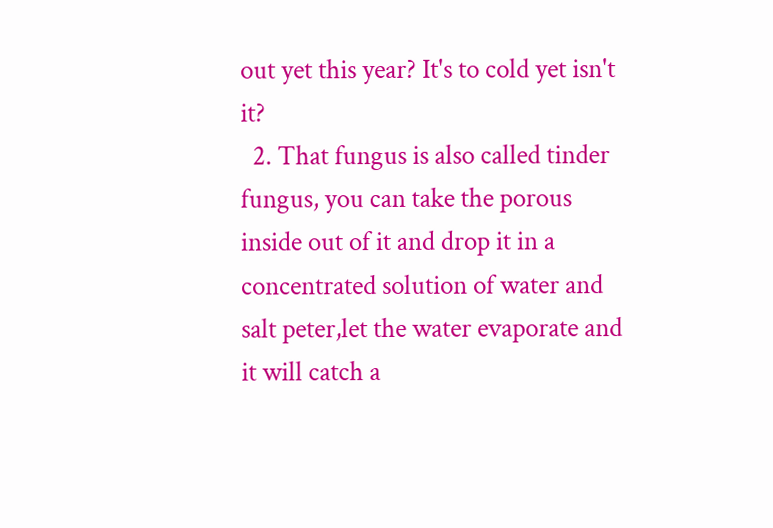out yet this year? It's to cold yet isn't it?
  2. That fungus is also called tinder fungus, you can take the porous inside out of it and drop it in a concentrated solution of water and salt peter,let the water evaporate and it will catch a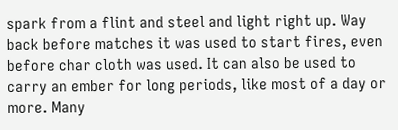spark from a flint and steel and light right up. Way back before matches it was used to start fires, even before char cloth was used. It can also be used to carry an ember for long periods, like most of a day or more. Many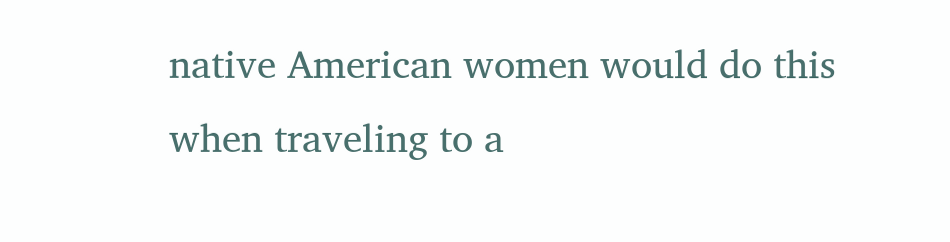native American women would do this when traveling to a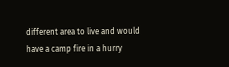different area to live and would have a camp fire in a hurry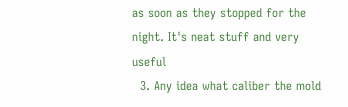as soon as they stopped for the night. It's neat stuff and very useful
  3. Any idea what caliber the mold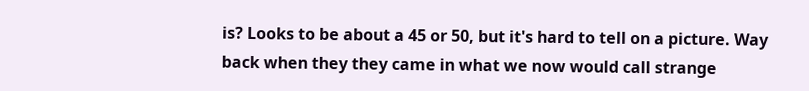is? Looks to be about a 45 or 50, but it's hard to tell on a picture. Way back when they they came in what we now would call strange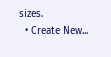sizes.
  • Create New...